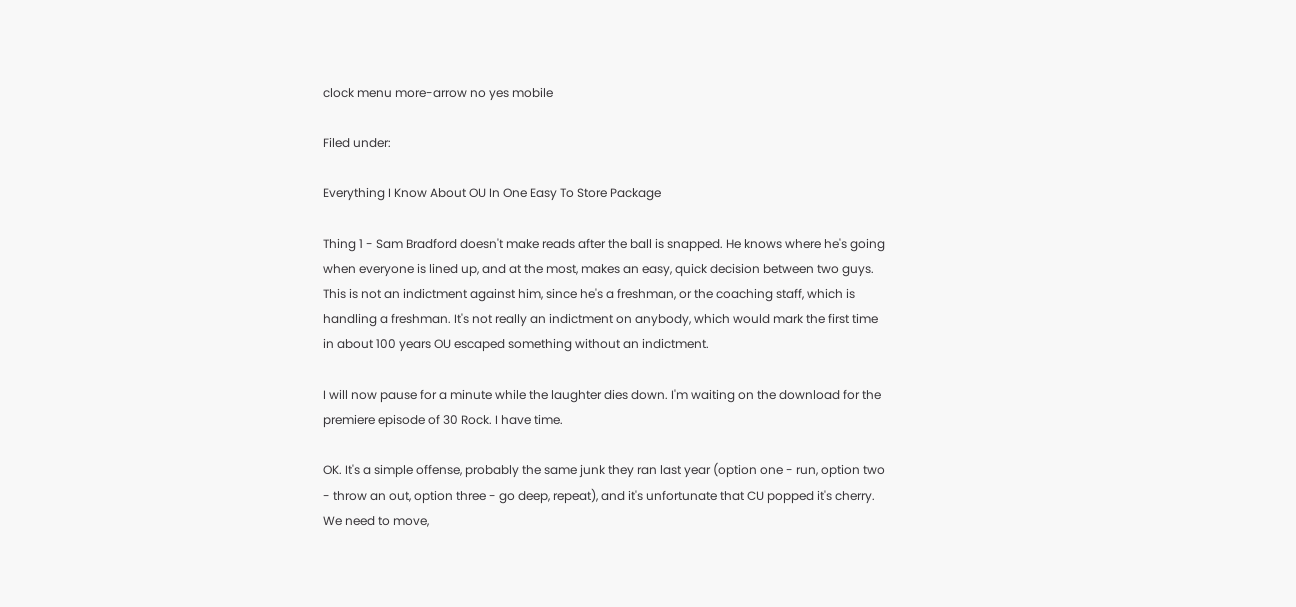clock menu more-arrow no yes mobile

Filed under:

Everything I Know About OU In One Easy To Store Package

Thing 1 - Sam Bradford doesn't make reads after the ball is snapped. He knows where he's going when everyone is lined up, and at the most, makes an easy, quick decision between two guys. This is not an indictment against him, since he's a freshman, or the coaching staff, which is handling a freshman. It's not really an indictment on anybody, which would mark the first time in about 100 years OU escaped something without an indictment.

I will now pause for a minute while the laughter dies down. I'm waiting on the download for the premiere episode of 30 Rock. I have time.

OK. It's a simple offense, probably the same junk they ran last year (option one - run, option two - throw an out, option three - go deep, repeat), and it's unfortunate that CU popped it's cherry. We need to move,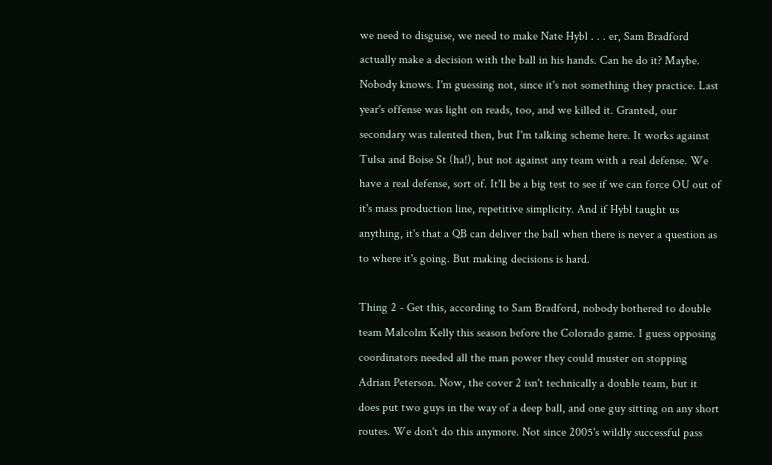we need to disguise, we need to make Nate Hybl . . . er, Sam Bradford actually make a decision with the ball in his hands. Can he do it? Maybe. Nobody knows. I'm guessing not, since it's not something they practice. Last year's offense was light on reads, too, and we killed it. Granted, our secondary was talented then, but I'm talking scheme here. It works against Tulsa and Boise St (ha!), but not against any team with a real defense. We have a real defense, sort of. It'll be a big test to see if we can force OU out of it's mass production line, repetitive simplicity. And if Hybl taught us anything, it's that a QB can deliver the ball when there is never a question as to where it's going. But making decisions is hard.

Thing 2 - Get this, according to Sam Bradford, nobody bothered to double team Malcolm Kelly this season before the Colorado game. I guess opposing coordinators needed all the man power they could muster on stopping Adrian Peterson. Now, the cover 2 isn't technically a double team, but it does put two guys in the way of a deep ball, and one guy sitting on any short routes. We don't do this anymore. Not since 2005's wildly successful pass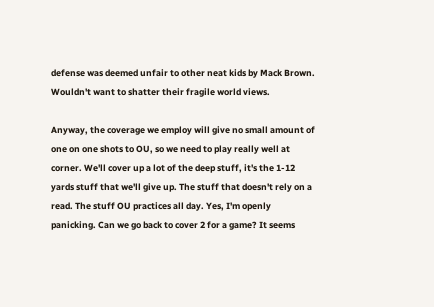defense was deemed unfair to other neat kids by Mack Brown. Wouldn't want to shatter their fragile world views.

Anyway, the coverage we employ will give no small amount of one on one shots to OU, so we need to play really well at corner. We'll cover up a lot of the deep stuff, it's the 1-12 yards stuff that we'll give up. The stuff that doesn't rely on a read. The stuff OU practices all day. Yes, I'm openly panicking. Can we go back to cover 2 for a game? It seems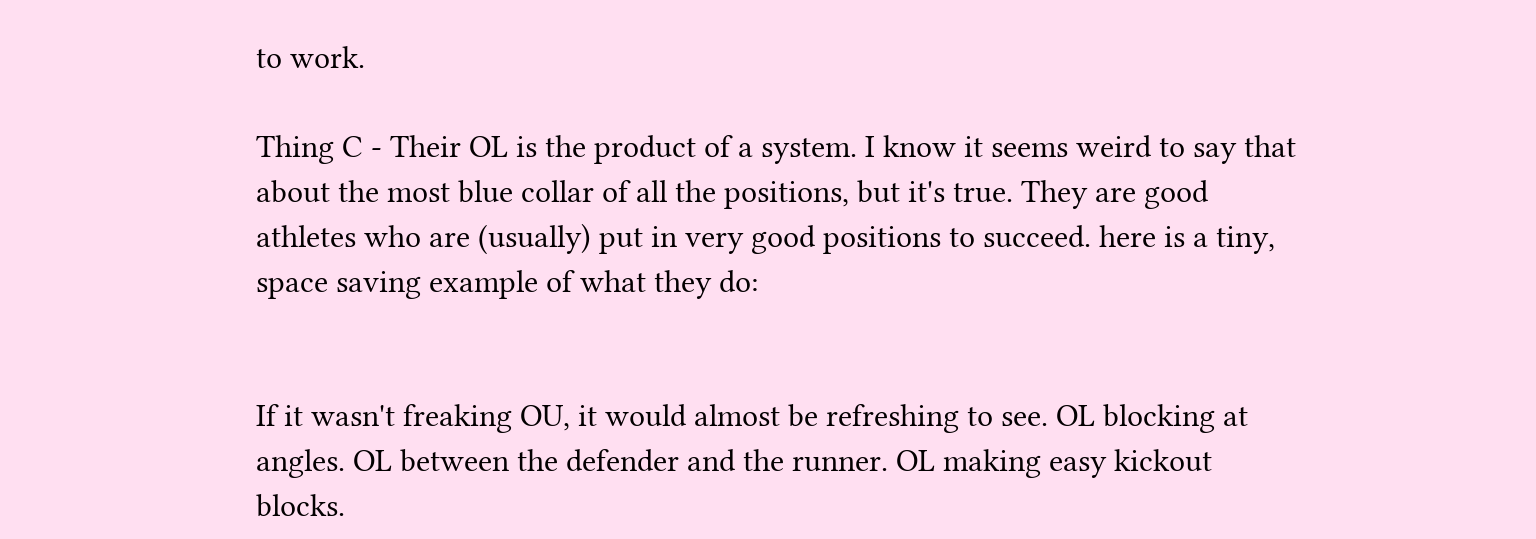to work.

Thing C - Their OL is the product of a system. I know it seems weird to say that about the most blue collar of all the positions, but it's true. They are good athletes who are (usually) put in very good positions to succeed. here is a tiny, space saving example of what they do:


If it wasn't freaking OU, it would almost be refreshing to see. OL blocking at angles. OL between the defender and the runner. OL making easy kickout blocks.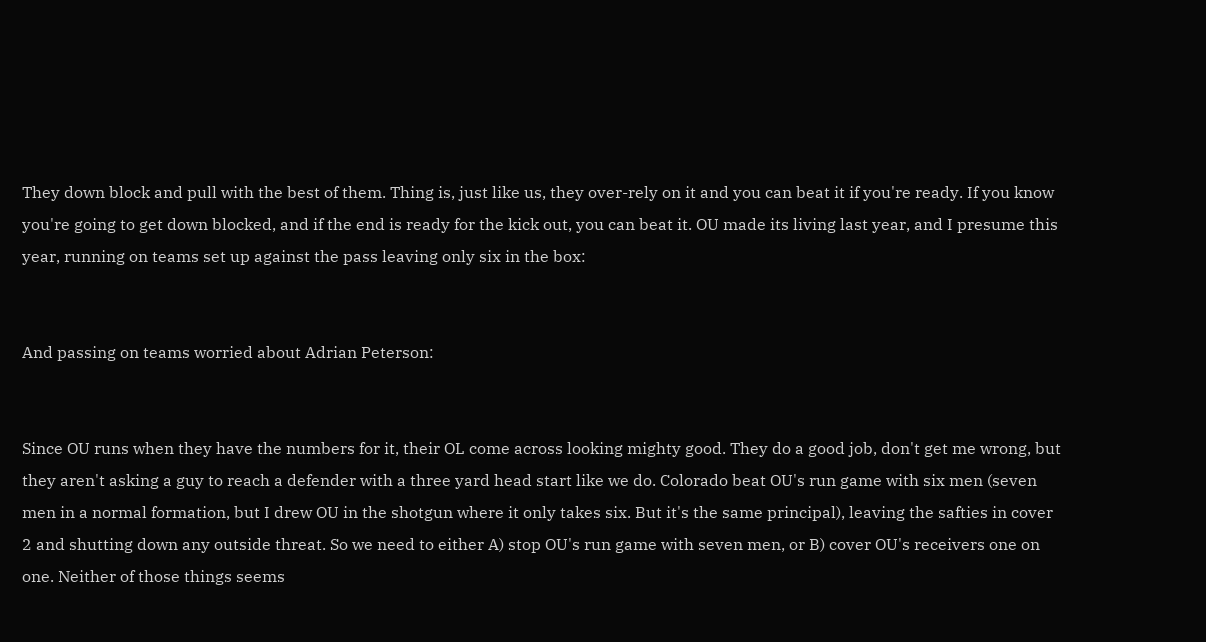They down block and pull with the best of them. Thing is, just like us, they over-rely on it and you can beat it if you're ready. If you know you're going to get down blocked, and if the end is ready for the kick out, you can beat it. OU made its living last year, and I presume this year, running on teams set up against the pass leaving only six in the box:


And passing on teams worried about Adrian Peterson:


Since OU runs when they have the numbers for it, their OL come across looking mighty good. They do a good job, don't get me wrong, but they aren't asking a guy to reach a defender with a three yard head start like we do. Colorado beat OU's run game with six men (seven men in a normal formation, but I drew OU in the shotgun where it only takes six. But it's the same principal), leaving the safties in cover 2 and shutting down any outside threat. So we need to either A) stop OU's run game with seven men, or B) cover OU's receivers one on one. Neither of those things seems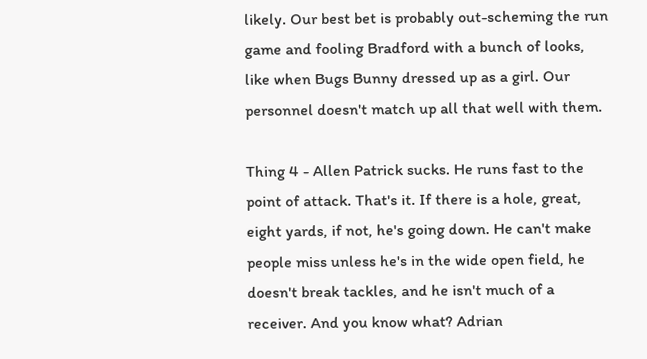likely. Our best bet is probably out-scheming the run game and fooling Bradford with a bunch of looks, like when Bugs Bunny dressed up as a girl. Our personnel doesn't match up all that well with them.

Thing 4 - Allen Patrick sucks. He runs fast to the point of attack. That's it. If there is a hole, great, eight yards, if not, he's going down. He can't make people miss unless he's in the wide open field, he doesn't break tackles, and he isn't much of a receiver. And you know what? Adrian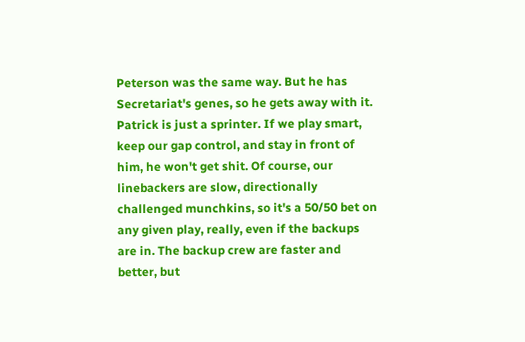Peterson was the same way. But he has Secretariat's genes, so he gets away with it. Patrick is just a sprinter. If we play smart, keep our gap control, and stay in front of him, he won't get shit. Of course, our linebackers are slow, directionally challenged munchkins, so it's a 50/50 bet on any given play, really, even if the backups are in. The backup crew are faster and better, but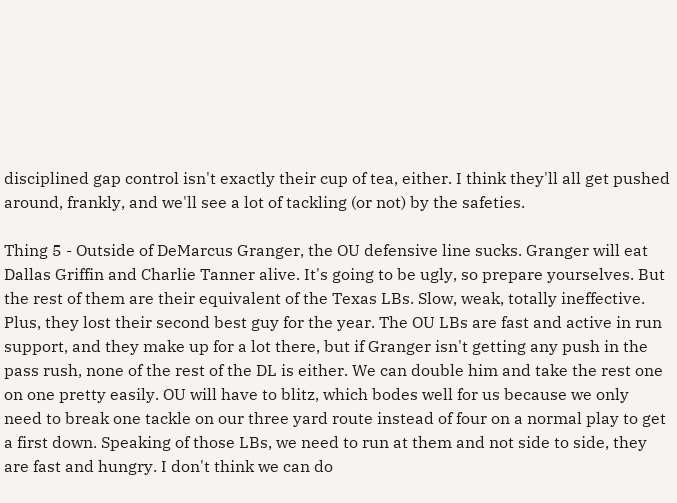disciplined gap control isn't exactly their cup of tea, either. I think they'll all get pushed around, frankly, and we'll see a lot of tackling (or not) by the safeties.

Thing 5 - Outside of DeMarcus Granger, the OU defensive line sucks. Granger will eat Dallas Griffin and Charlie Tanner alive. It's going to be ugly, so prepare yourselves. But the rest of them are their equivalent of the Texas LBs. Slow, weak, totally ineffective. Plus, they lost their second best guy for the year. The OU LBs are fast and active in run support, and they make up for a lot there, but if Granger isn't getting any push in the pass rush, none of the rest of the DL is either. We can double him and take the rest one on one pretty easily. OU will have to blitz, which bodes well for us because we only need to break one tackle on our three yard route instead of four on a normal play to get a first down. Speaking of those LBs, we need to run at them and not side to side, they are fast and hungry. I don't think we can do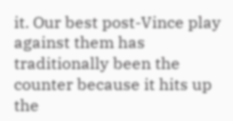it. Our best post-Vince play against them has traditionally been the counter because it hits up the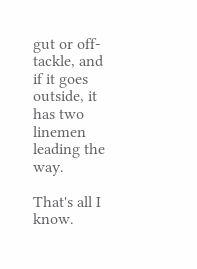gut or off-tackle, and if it goes outside, it has two linemen leading the way.

That's all I know.